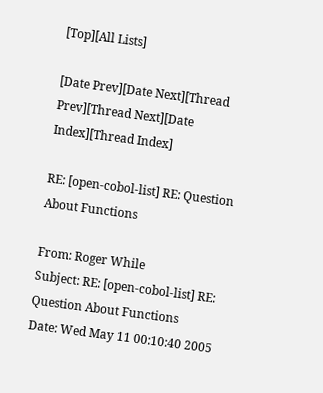[Top][All Lists]

[Date Prev][Date Next][Thread Prev][Thread Next][Date Index][Thread Index]

RE: [open-cobol-list] RE: Question About Functions

From: Roger While
Subject: RE: [open-cobol-list] RE: Question About Functions
Date: Wed May 11 00:10:40 2005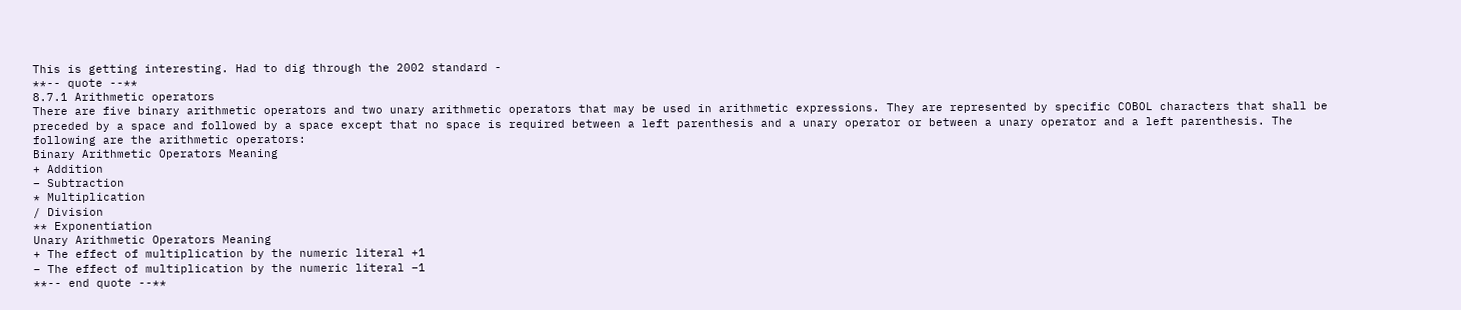This is getting interesting. Had to dig through the 2002 standard -
**-- quote --**
8.7.1 Arithmetic operators
There are five binary arithmetic operators and two unary arithmetic operators that may be used in arithmetic expressions. They are represented by specific COBOL characters that shall be preceded by a space and followed by a space except that no space is required between a left parenthesis and a unary operator or between a unary operator and a left parenthesis. The following are the arithmetic operators:
Binary Arithmetic Operators Meaning
+ Addition
– Subtraction
* Multiplication
/ Division
** Exponentiation
Unary Arithmetic Operators Meaning
+ The effect of multiplication by the numeric literal +1
– The effect of multiplication by the numeric literal –1
**-- end quote --**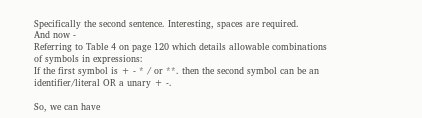Specifically the second sentence. Interesting, spaces are required.
And now -
Referring to Table 4 on page 120 which details allowable combinations
of symbols in expressions:
If the first symbol is + - * / or **. then the second symbol can be an
identifier/literal OR a unary + -.

So, we can have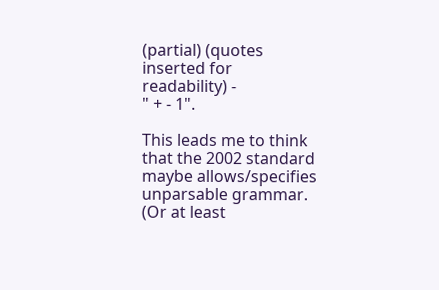(partial) (quotes inserted for readability) -
" + - 1".

This leads me to think that the 2002 standard maybe allows/specifies unparsable grammar. (Or at least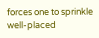forces one to sprinkle well-placed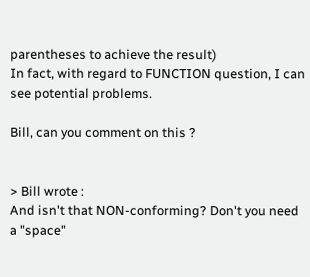parentheses to achieve the result)
In fact, with regard to FUNCTION question, I can see potential problems.

Bill, can you comment on this ?


> Bill wrote :
And isn't that NON-conforming? Don't you need a "space"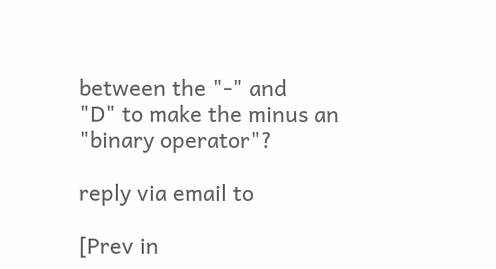between the "-" and
"D" to make the minus an "binary operator"?

reply via email to

[Prev in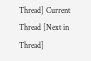Thread] Current Thread [Next in Thread]